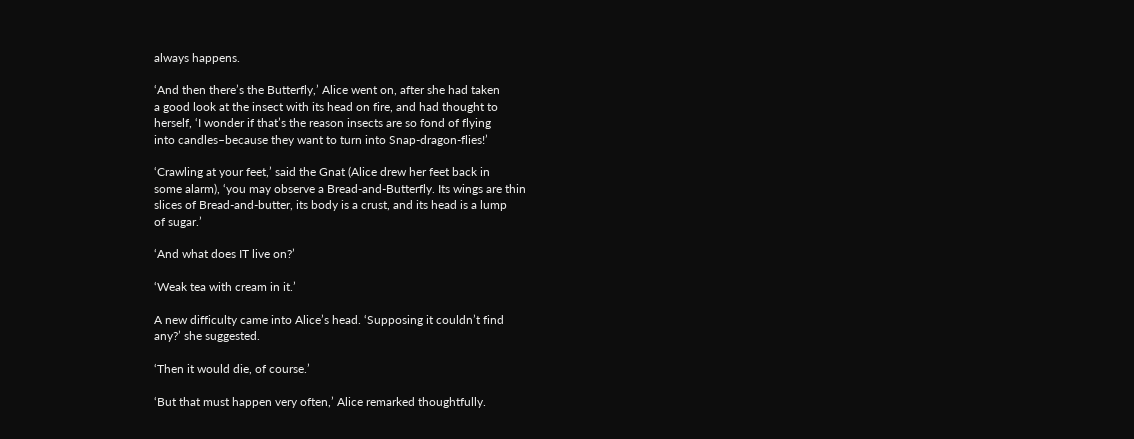always happens.

‘And then there’s the Butterfly,’ Alice went on, after she had taken
a good look at the insect with its head on fire, and had thought to
herself, ‘I wonder if that’s the reason insects are so fond of flying
into candles–because they want to turn into Snap-dragon-flies!’

‘Crawling at your feet,’ said the Gnat (Alice drew her feet back in
some alarm), ‘you may observe a Bread-and-Butterfly. Its wings are thin
slices of Bread-and-butter, its body is a crust, and its head is a lump
of sugar.’

‘And what does IT live on?’

‘Weak tea with cream in it.’

A new difficulty came into Alice’s head. ‘Supposing it couldn’t find
any?’ she suggested.

‘Then it would die, of course.’

‘But that must happen very often,’ Alice remarked thoughtfully.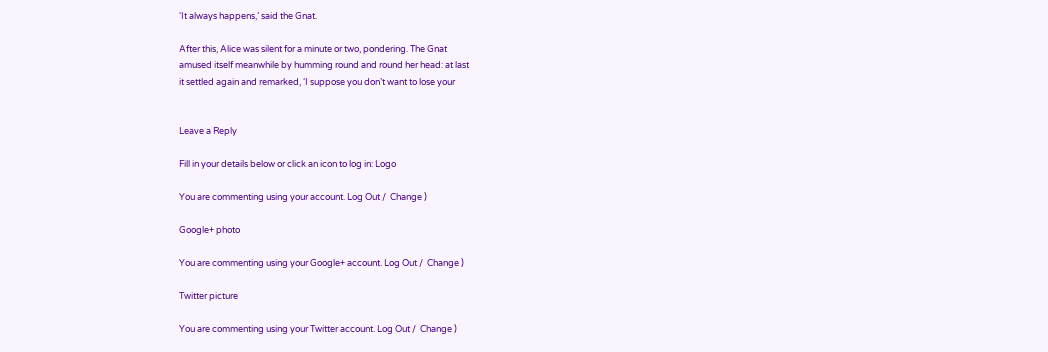‘It always happens,’ said the Gnat.

After this, Alice was silent for a minute or two, pondering. The Gnat
amused itself meanwhile by humming round and round her head: at last
it settled again and remarked, ‘I suppose you don’t want to lose your


Leave a Reply

Fill in your details below or click an icon to log in: Logo

You are commenting using your account. Log Out /  Change )

Google+ photo

You are commenting using your Google+ account. Log Out /  Change )

Twitter picture

You are commenting using your Twitter account. Log Out /  Change )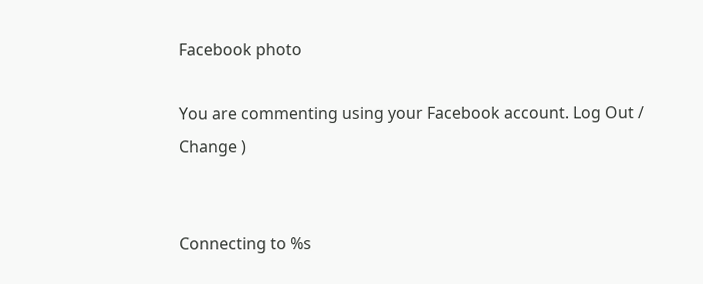Facebook photo

You are commenting using your Facebook account. Log Out /  Change )


Connecting to %s